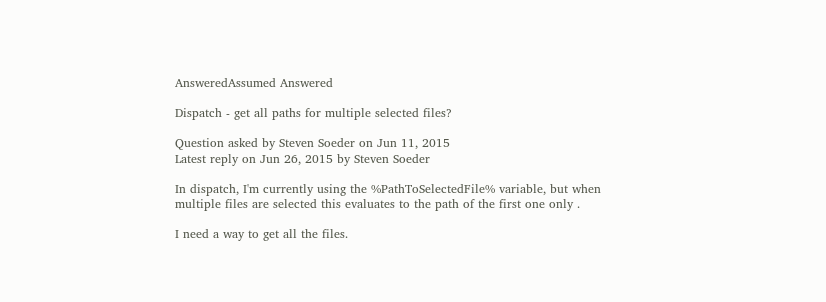AnsweredAssumed Answered

Dispatch - get all paths for multiple selected files?

Question asked by Steven Soeder on Jun 11, 2015
Latest reply on Jun 26, 2015 by Steven Soeder

In dispatch, I'm currently using the %PathToSelectedFile% variable, but when multiple files are selected this evaluates to the path of the first one only .

I need a way to get all the files.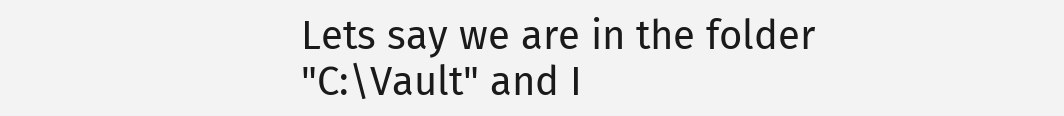Lets say we are in the folder "C:\Vault" and I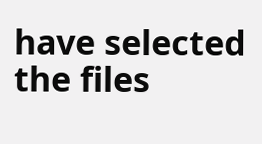have selected the files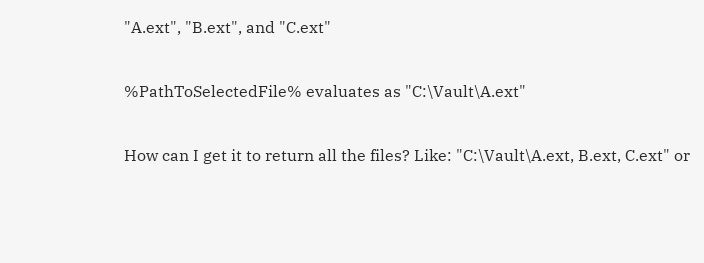"A.ext", "B.ext", and "C.ext"

%PathToSelectedFile% evaluates as "C:\Vault\A.ext"

How can I get it to return all the files? Like: "C:\Vault\A.ext, B.ext, C.ext" or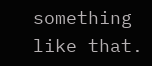something like that.